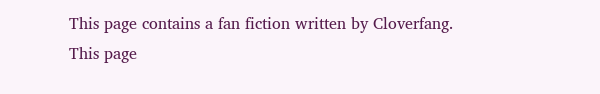This page contains a fan fiction written by Cloverfang.
This page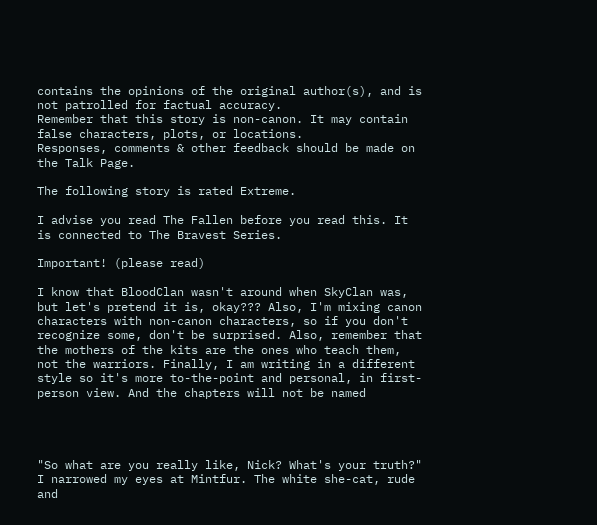contains the opinions of the original author(s), and is not patrolled for factual accuracy.
Remember that this story is non-canon. It may contain false characters, plots, or locations.
Responses, comments & other feedback should be made on the Talk Page.

The following story is rated Extreme.

I advise you read The Fallen before you read this. It is connected to The Bravest Series.

Important! (please read)

I know that BloodClan wasn't around when SkyClan was, but let's pretend it is, okay??? Also, I'm mixing canon characters with non-canon characters, so if you don't recognize some, don't be surprised. Also, remember that the mothers of the kits are the ones who teach them, not the warriors. Finally, I am writing in a different style so it's more to-the-point and personal, in first-person view. And the chapters will not be named




"So what are you really like, Nick? What's your truth?"
I narrowed my eyes at Mintfur. The white she-cat, rude and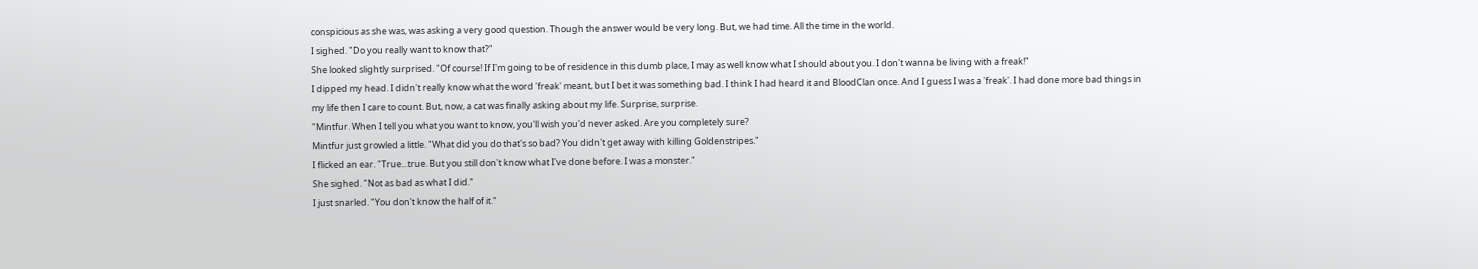conspicious as she was, was asking a very good question. Though the answer would be very long. But, we had time. All the time in the world.
I sighed. "Do you really want to know that?"
She looked slightly surprised. "Of course! If I'm going to be of residence in this dumb place, I may as well know what I should about you. I don't wanna be living with a freak!"
I dipped my head. I didn't really know what the word 'freak' meant, but I bet it was something bad. I think I had heard it and BloodClan once. And I guess I was a 'freak'. I had done more bad things in my life then I care to count. But, now, a cat was finally asking about my life. Surprise, surprise.
"Mintfur. When I tell you what you want to know, you'll wish you'd never asked. Are you completely sure?
Mintfur just growled a little. "What did you do that's so bad? You didn't get away with killing Goldenstripes."
I flicked an ear. "True...true. But you still don't know what I've done before. I was a monster."
She sighed. "Not as bad as what I did."
I just snarled. "You don't know the half of it."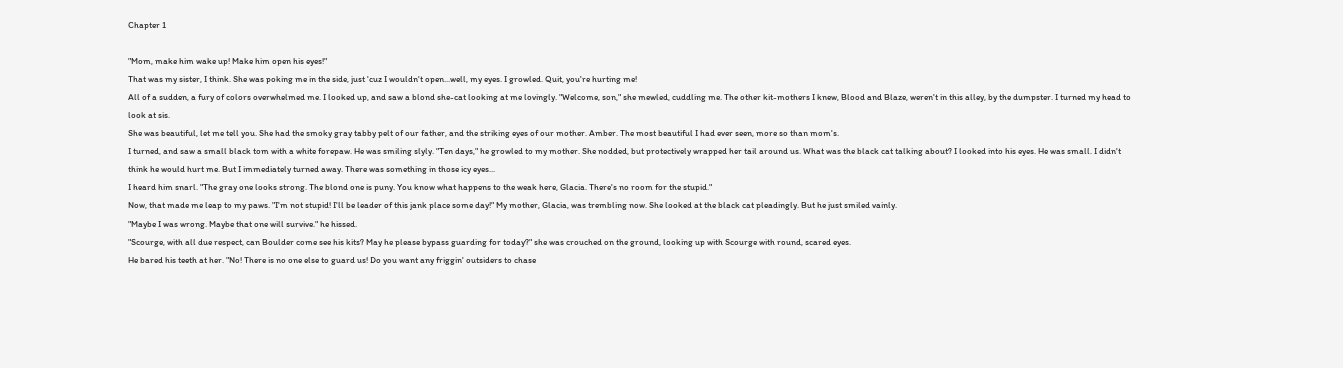Chapter 1

"Mom, make him wake up! Make him open his eyes!"
That was my sister, I think. She was poking me in the side, just 'cuz I wouldn't open...well, my eyes. I growled. Quit, you're hurting me!
All of a sudden, a fury of colors overwhelmed me. I looked up, and saw a blond she-cat looking at me lovingly. "Welcome, son," she mewled, cuddling me. The other kit-mothers I knew, Blood and Blaze, weren't in this alley, by the dumpster. I turned my head to look at sis.
She was beautiful, let me tell you. She had the smoky gray tabby pelt of our father, and the striking eyes of our mother. Amber. The most beautiful I had ever seen, more so than mom's.
I turned, and saw a small black tom with a white forepaw. He was smiling slyly. "Ten days," he growled to my mother. She nodded, but protectively wrapped her tail around us. What was the black cat talking about? I looked into his eyes. He was small. I didn't think he would hurt me. But I immediately turned away. There was something in those icy eyes...
I heard him snarl. "The gray one looks strong. The blond one is puny. You know what happens to the weak here, Glacia. There's no room for the stupid."
Now, that made me leap to my paws. "I'm not stupid! I'll be leader of this jank place some day!" My mother, Glacia, was trembling now. She looked at the black cat pleadingly. But he just smiled vainly.
"Maybe I was wrong. Maybe that one will survive." he hissed.
"Scourge, with all due respect, can Boulder come see his kits? May he please bypass guarding for today?" she was crouched on the ground, looking up with Scourge with round, scared eyes.
He bared his teeth at her. "No! There is no one else to guard us! Do you want any friggin' outsiders to chase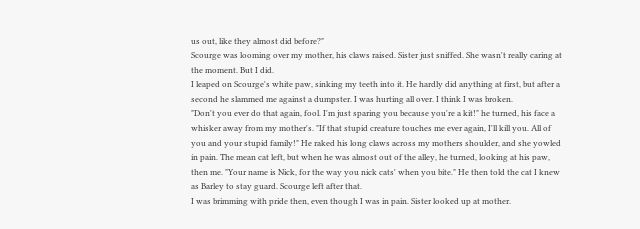us out, like they almost did before?"
Scourge was looming over my mother, his claws raised. Sister just sniffed. She wasn't really caring at the moment. But I did.
I leaped on Scourge's white paw, sinking my teeth into it. He hardly did anything at first, but after a second he slammed me against a dumpster. I was hurting all over. I think I was broken.
"Don't you ever do that again, fool. I'm just sparing you because you're a kit!" he turned, his face a whisker away from my mother's. "If that stupid creature touches me ever again, I'll kill you. All of you and your stupid family!" He raked his long claws across my mothers shoulder, and she yowled in pain. The mean cat left, but when he was almost out of the alley, he turned, looking at his paw, then me. "Your name is Nick, for the way you nick cats' when you bite." He then told the cat I knew as Barley to stay guard. Scourge left after that.
I was brimming with pride then, even though I was in pain. Sister looked up at mother.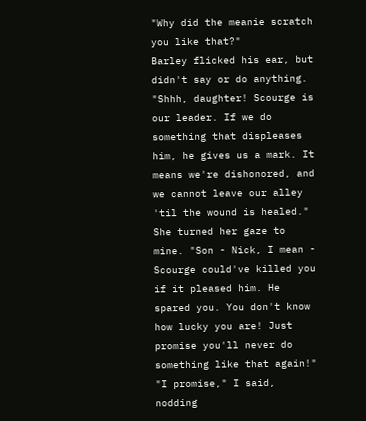"Why did the meanie scratch you like that?"
Barley flicked his ear, but didn't say or do anything.
"Shhh, daughter! Scourge is our leader. If we do something that displeases him, he gives us a mark. It means we're dishonored, and we cannot leave our alley 'til the wound is healed." She turned her gaze to mine. "Son - Nick, I mean - Scourge could've killed you if it pleased him. He spared you. You don't know how lucky you are! Just promise you'll never do something like that again!"
"I promise," I said, nodding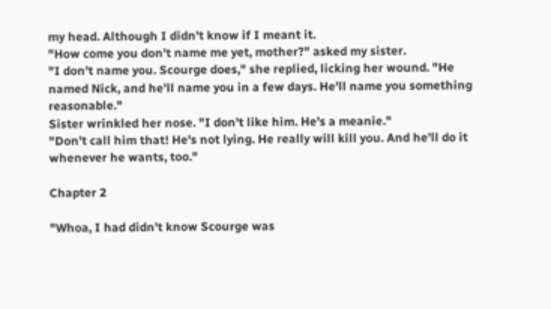my head. Although I didn't know if I meant it.
"How come you don't name me yet, mother?" asked my sister.
"I don't name you. Scourge does," she replied, licking her wound. "He named Nick, and he'll name you in a few days. He'll name you something reasonable."
Sister wrinkled her nose. "I don't like him. He's a meanie."
"Don't call him that! He's not lying. He really will kill you. And he'll do it whenever he wants, too."

Chapter 2

"Whoa, I had didn't know Scourge was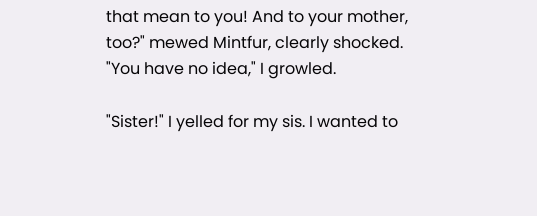that mean to you! And to your mother, too?" mewed Mintfur, clearly shocked.
"You have no idea," I growled.

"Sister!" I yelled for my sis. I wanted to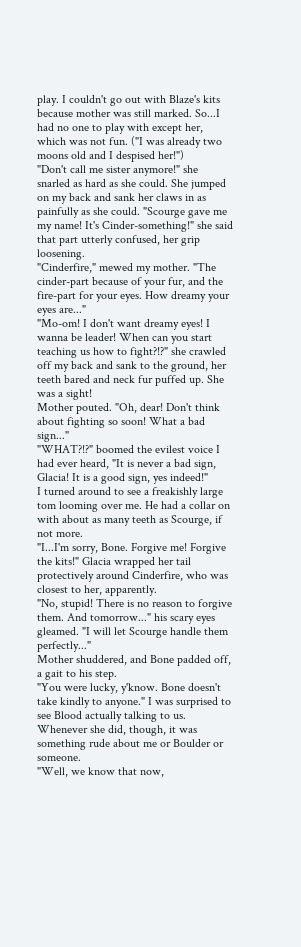play. I couldn't go out with Blaze's kits because mother was still marked. So...I had no one to play with except her, which was not fun. ("I was already two moons old and I despised her!")
"Don't call me sister anymore!" she snarled as hard as she could. She jumped on my back and sank her claws in as painfully as she could. "Scourge gave me my name! It's Cinder-something!" she said that part utterly confused, her grip loosening.
"Cinderfire," mewed my mother. "The cinder-part because of your fur, and the fire-part for your eyes. How dreamy your eyes are..."
"Mo-om! I don't want dreamy eyes! I wanna be leader! When can you start teaching us how to fight?!?" she crawled off my back and sank to the ground, her teeth bared and neck fur puffed up. She was a sight!
Mother pouted. "Oh, dear! Don't think about fighting so soon! What a bad sign..."
"WHAT?!?" boomed the evilest voice I had ever heard, "It is never a bad sign, Glacia! It is a good sign, yes indeed!"
I turned around to see a freakishly large tom looming over me. He had a collar on with about as many teeth as Scourge, if not more.
"I...I'm sorry, Bone. Forgive me! Forgive the kits!" Glacia wrapped her tail protectively around Cinderfire, who was closest to her, apparently.
"No, stupid! There is no reason to forgive them. And tomorrow..." his scary eyes gleamed. "I will let Scourge handle them perfectly..."
Mother shuddered, and Bone padded off, a gait to his step.
"You were lucky, y'know. Bone doesn't take kindly to anyone." I was surprised to see Blood actually talking to us. Whenever she did, though, it was something rude about me or Boulder or someone.
"Well, we know that now,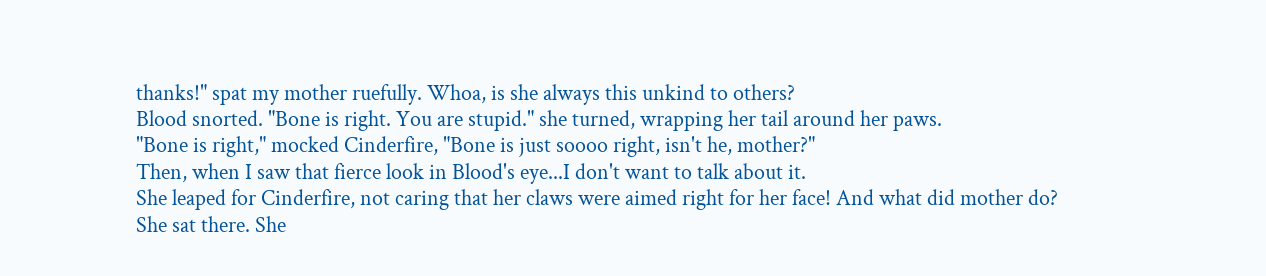thanks!" spat my mother ruefully. Whoa, is she always this unkind to others?
Blood snorted. "Bone is right. You are stupid." she turned, wrapping her tail around her paws.
"Bone is right," mocked Cinderfire, "Bone is just soooo right, isn't he, mother?"
Then, when I saw that fierce look in Blood's eye...I don't want to talk about it.
She leaped for Cinderfire, not caring that her claws were aimed right for her face! And what did mother do?
She sat there. She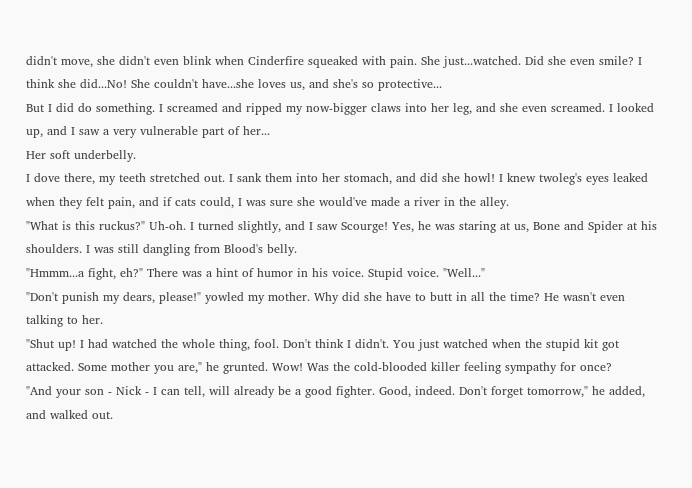didn't move, she didn't even blink when Cinderfire squeaked with pain. She just...watched. Did she even smile? I think she did...No! She couldn't have...she loves us, and she's so protective...
But I did do something. I screamed and ripped my now-bigger claws into her leg, and she even screamed. I looked up, and I saw a very vulnerable part of her...
Her soft underbelly.
I dove there, my teeth stretched out. I sank them into her stomach, and did she howl! I knew twoleg's eyes leaked when they felt pain, and if cats could, I was sure she would've made a river in the alley.
"What is this ruckus?" Uh-oh. I turned slightly, and I saw Scourge! Yes, he was staring at us, Bone and Spider at his shoulders. I was still dangling from Blood's belly.
"Hmmm...a fight, eh?" There was a hint of humor in his voice. Stupid voice. "Well..."
"Don't punish my dears, please!" yowled my mother. Why did she have to butt in all the time? He wasn't even talking to her.
"Shut up! I had watched the whole thing, fool. Don't think I didn't. You just watched when the stupid kit got attacked. Some mother you are," he grunted. Wow! Was the cold-blooded killer feeling sympathy for once?
"And your son - Nick - I can tell, will already be a good fighter. Good, indeed. Don't forget tomorrow," he added, and walked out.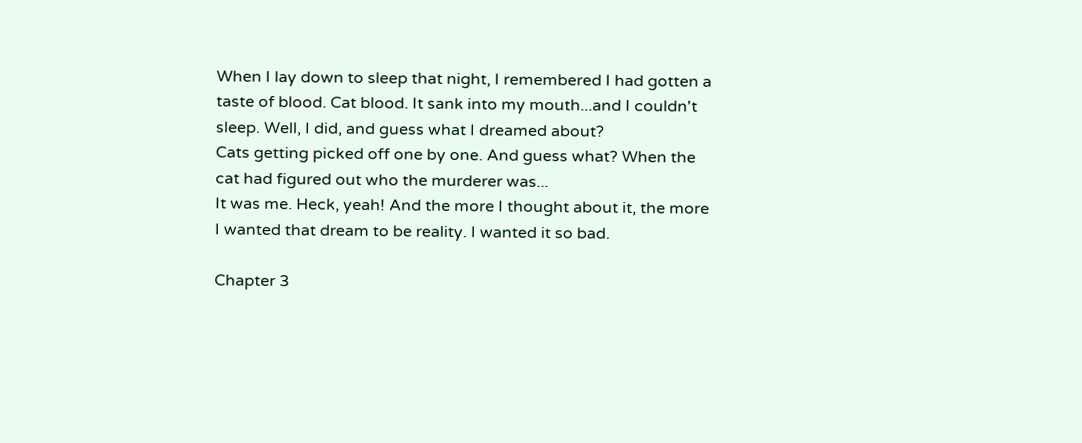When I lay down to sleep that night, I remembered I had gotten a taste of blood. Cat blood. It sank into my mouth...and I couldn't sleep. Well, I did, and guess what I dreamed about?
Cats getting picked off one by one. And guess what? When the cat had figured out who the murderer was...
It was me. Heck, yeah! And the more I thought about it, the more I wanted that dream to be reality. I wanted it so bad.

Chapter 3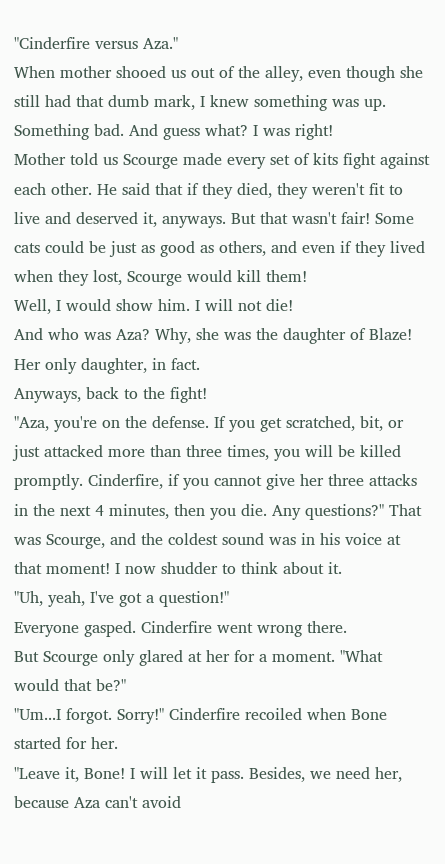"Cinderfire versus Aza."
When mother shooed us out of the alley, even though she still had that dumb mark, I knew something was up. Something bad. And guess what? I was right!
Mother told us Scourge made every set of kits fight against each other. He said that if they died, they weren't fit to live and deserved it, anyways. But that wasn't fair! Some cats could be just as good as others, and even if they lived when they lost, Scourge would kill them!
Well, I would show him. I will not die!
And who was Aza? Why, she was the daughter of Blaze! Her only daughter, in fact.
Anyways, back to the fight!
"Aza, you're on the defense. If you get scratched, bit, or just attacked more than three times, you will be killed promptly. Cinderfire, if you cannot give her three attacks in the next 4 minutes, then you die. Any questions?" That was Scourge, and the coldest sound was in his voice at that moment! I now shudder to think about it.
"Uh, yeah, I've got a question!"
Everyone gasped. Cinderfire went wrong there.
But Scourge only glared at her for a moment. "What would that be?"
"Um...I forgot. Sorry!" Cinderfire recoiled when Bone started for her.
"Leave it, Bone! I will let it pass. Besides, we need her, because Aza can't avoid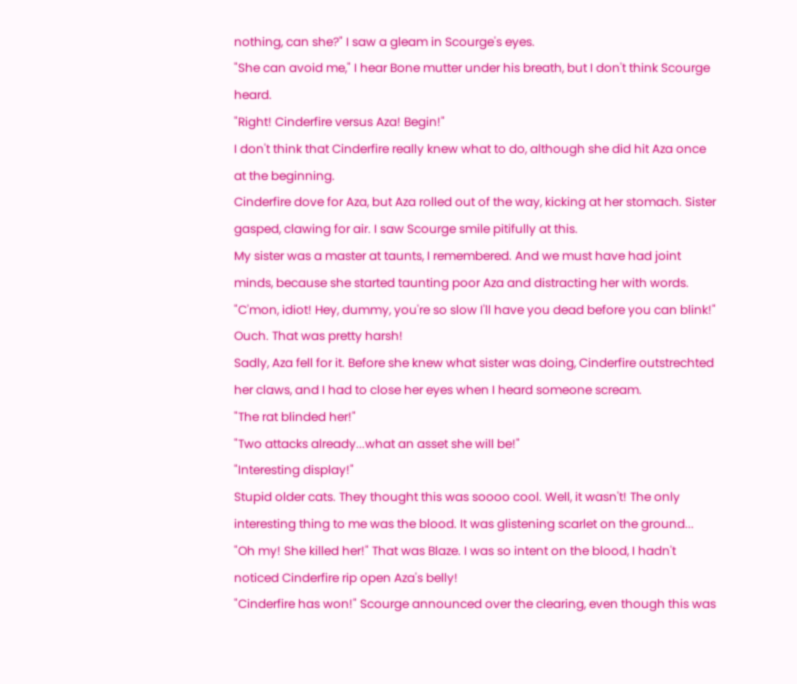nothing, can she?" I saw a gleam in Scourge's eyes.
"She can avoid me," I hear Bone mutter under his breath, but I don't think Scourge heard.
"Right! Cinderfire versus Aza! Begin!"
I don't think that Cinderfire really knew what to do, although she did hit Aza once at the beginning.
Cinderfire dove for Aza, but Aza rolled out of the way, kicking at her stomach. Sister gasped, clawing for air. I saw Scourge smile pitifully at this.
My sister was a master at taunts, I remembered. And we must have had joint minds, because she started taunting poor Aza and distracting her with words.
"C'mon, idiot! Hey, dummy, you're so slow I'll have you dead before you can blink!" Ouch. That was pretty harsh!
Sadly, Aza fell for it. Before she knew what sister was doing, Cinderfire outstrechted her claws, and I had to close her eyes when I heard someone scream.
"The rat blinded her!"
"Two attacks already...what an asset she will be!"
"Interesting display!"
Stupid older cats. They thought this was soooo cool. Well, it wasn't! The only interesting thing to me was the blood. It was glistening scarlet on the ground...
"Oh my! She killed her!" That was Blaze. I was so intent on the blood, I hadn't noticed Cinderfire rip open Aza's belly!
"Cinderfire has won!" Scourge announced over the clearing, even though this was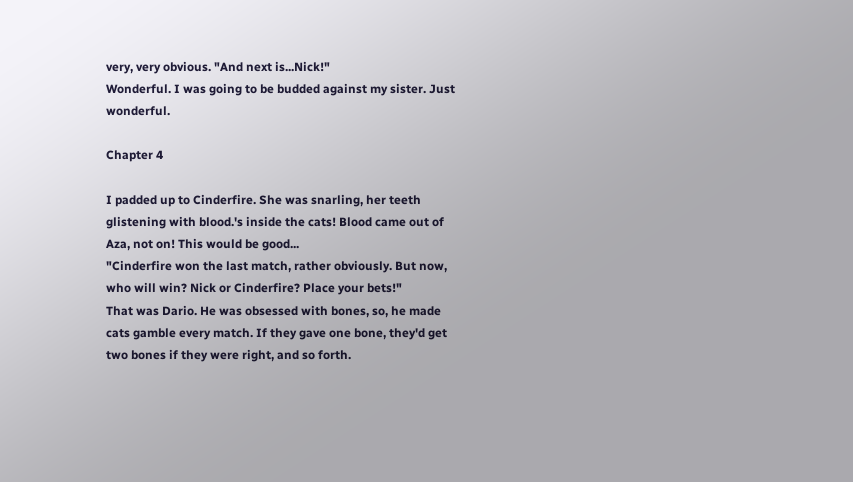very, very obvious. "And next is...Nick!"
Wonderful. I was going to be budded against my sister. Just wonderful.

Chapter 4

I padded up to Cinderfire. She was snarling, her teeth glistening with blood.'s inside the cats! Blood came out of Aza, not on! This would be good...
"Cinderfire won the last match, rather obviously. But now, who will win? Nick or Cinderfire? Place your bets!"
That was Dario. He was obsessed with bones, so, he made cats gamble every match. If they gave one bone, they'd get two bones if they were right, and so forth.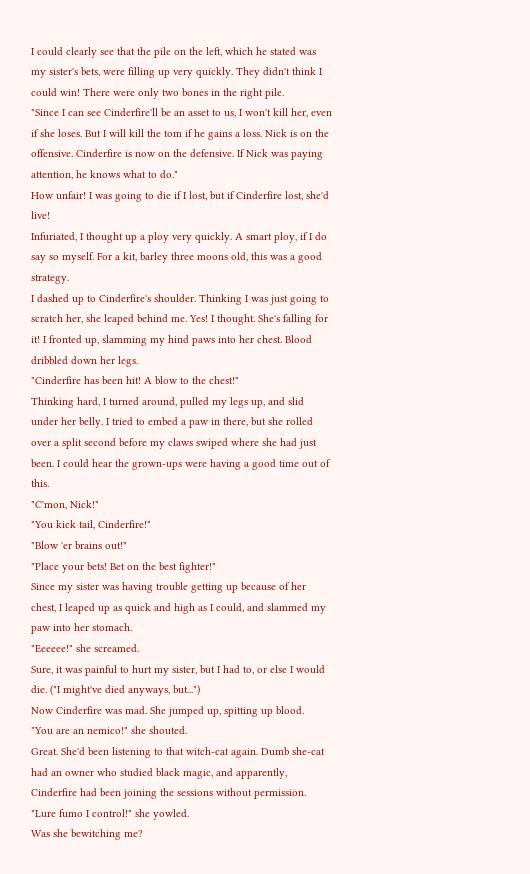I could clearly see that the pile on the left, which he stated was my sister's bets, were filling up very quickly. They didn't think I could win! There were only two bones in the right pile.
"Since I can see Cinderfire'll be an asset to us, I won't kill her, even if she loses. But I will kill the tom if he gains a loss. Nick is on the offensive. Cinderfire is now on the defensive. If Nick was paying attention, he knows what to do."
How unfair! I was going to die if I lost, but if Cinderfire lost, she'd live!
Infuriated, I thought up a ploy very quickly. A smart ploy, if I do say so myself. For a kit, barley three moons old, this was a good strategy.
I dashed up to Cinderfire's shoulder. Thinking I was just going to scratch her, she leaped behind me. Yes! I thought. She's falling for it! I fronted up, slamming my hind paws into her chest. Blood dribbled down her legs.
"Cinderfire has been hit! A blow to the chest!"
Thinking hard, I turned around, pulled my legs up, and slid under her belly. I tried to embed a paw in there, but she rolled over a split second before my claws swiped where she had just been. I could hear the grown-ups were having a good time out of this.
"C'mon, Nick!"
"You kick tail, Cinderfire!"
"Blow 'er brains out!"
"Place your bets! Bet on the best fighter!"
Since my sister was having trouble getting up because of her chest, I leaped up as quick and high as I could, and slammed my paw into her stomach.
"Eeeeee!" she screamed.
Sure, it was painful to hurt my sister, but I had to, or else I would die. ("I might've died anyways, but...")
Now Cinderfire was mad. She jumped up, spitting up blood.
"You are an nemico!" she shouted.
Great. She'd been listening to that witch-cat again. Dumb she-cat had an owner who studied black magic, and apparently, Cinderfire had been joining the sessions without permission.
"Lure fumo I control!" she yowled.
Was she bewitching me?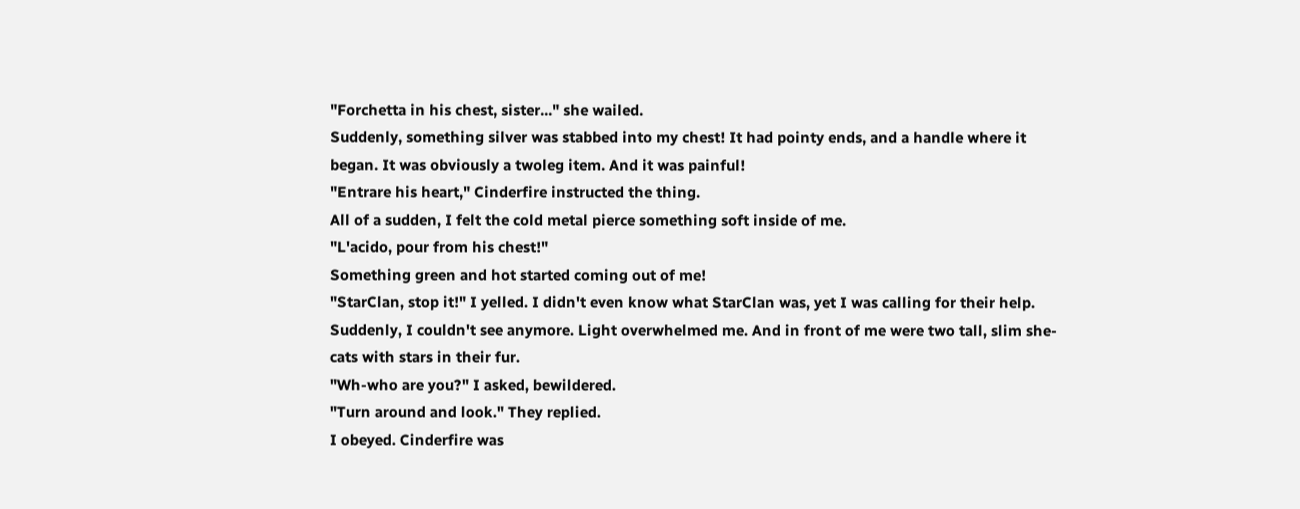"Forchetta in his chest, sister..." she wailed.
Suddenly, something silver was stabbed into my chest! It had pointy ends, and a handle where it began. It was obviously a twoleg item. And it was painful!
"Entrare his heart," Cinderfire instructed the thing.
All of a sudden, I felt the cold metal pierce something soft inside of me.
"L'acido, pour from his chest!"
Something green and hot started coming out of me!
"StarClan, stop it!" I yelled. I didn't even know what StarClan was, yet I was calling for their help.
Suddenly, I couldn't see anymore. Light overwhelmed me. And in front of me were two tall, slim she-cats with stars in their fur.
"Wh-who are you?" I asked, bewildered.
"Turn around and look." They replied.
I obeyed. Cinderfire was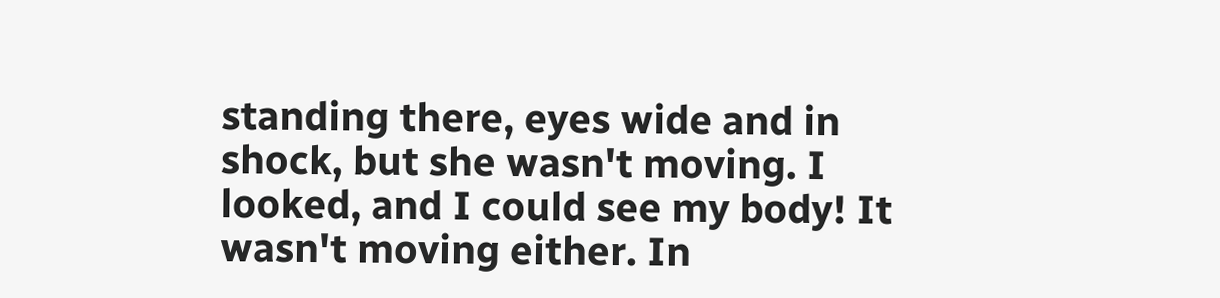standing there, eyes wide and in shock, but she wasn't moving. I looked, and I could see my body! It wasn't moving either. In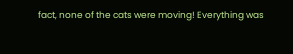fact, none of the cats were moving! Everything was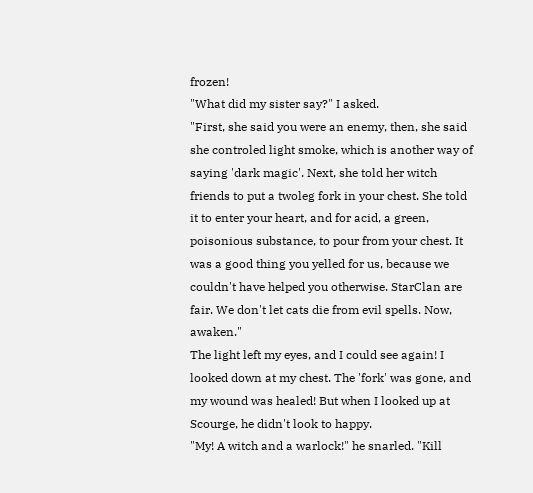frozen!
"What did my sister say?" I asked.
"First, she said you were an enemy, then, she said she controled light smoke, which is another way of saying 'dark magic'. Next, she told her witch friends to put a twoleg fork in your chest. She told it to enter your heart, and for acid, a green, poisonious substance, to pour from your chest. It was a good thing you yelled for us, because we couldn't have helped you otherwise. StarClan are fair. We don't let cats die from evil spells. Now, awaken."
The light left my eyes, and I could see again! I looked down at my chest. The 'fork' was gone, and my wound was healed! But when I looked up at Scourge, he didn't look to happy.
"My! A witch and a warlock!" he snarled. "Kill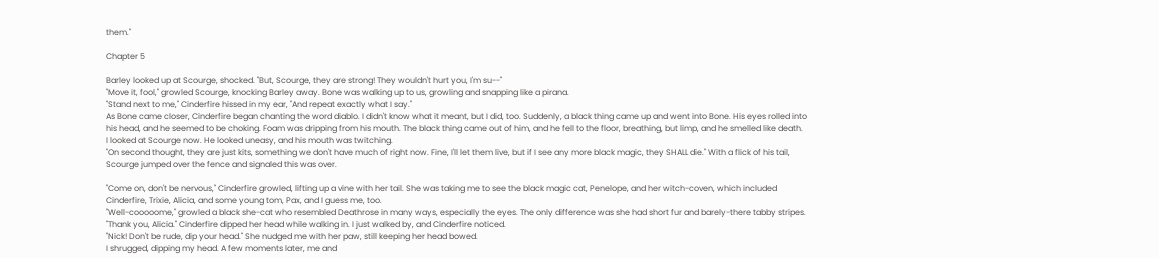them."

Chapter 5

Barley looked up at Scourge, shocked. "But, Scourge, they are strong! They wouldn't hurt you, I'm su--"
"Move it, fool," growled Scourge, knocking Barley away. Bone was walking up to us, growling and snapping like a pirana.
"Stand next to me," Cinderfire hissed in my ear, "And repeat exactly what I say."
As Bone came closer, Cinderfire began chanting the word diablo. I didn't know what it meant, but I did, too. Suddenly, a black thing came up and went into Bone. His eyes rolled into his head, and he seemed to be choking. Foam was dripping from his mouth. The black thing came out of him, and he fell to the floor, breathing, but limp, and he smelled like death.
I looked at Scourge now. He looked uneasy, and his mouth was twitching.
"On second thought, they are just kits, something we don't have much of right now. Fine, I'll let them live, but if I see any more black magic, they SHALL die." With a flick of his tail, Scourge jumped over the fence and signaled this was over.

"Come on, don't be nervous," Cinderfire growled, lifting up a vine with her tail. She was taking me to see the black magic cat, Penelope, and her witch-coven, which included Cinderfire, Trixie, Alicia, and some young tom, Pax, and I guess me, too.
"Well-cooooome," growled a black she-cat who resembled Deathrose in many ways, especially the eyes. The only difference was she had short fur and barely-there tabby stripes.
"Thank you, Alicia." Cinderfire dipped her head while walking in. I just walked by, and Cinderfire noticed.
"Nick! Don't be rude, dip your head." She nudged me with her paw, still keeping her head bowed.
I shrugged, dipping my head. A few moments later, me and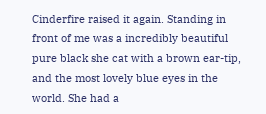Cinderfire raised it again. Standing in front of me was a incredibly beautiful pure black she cat with a brown ear-tip, and the most lovely blue eyes in the world. She had a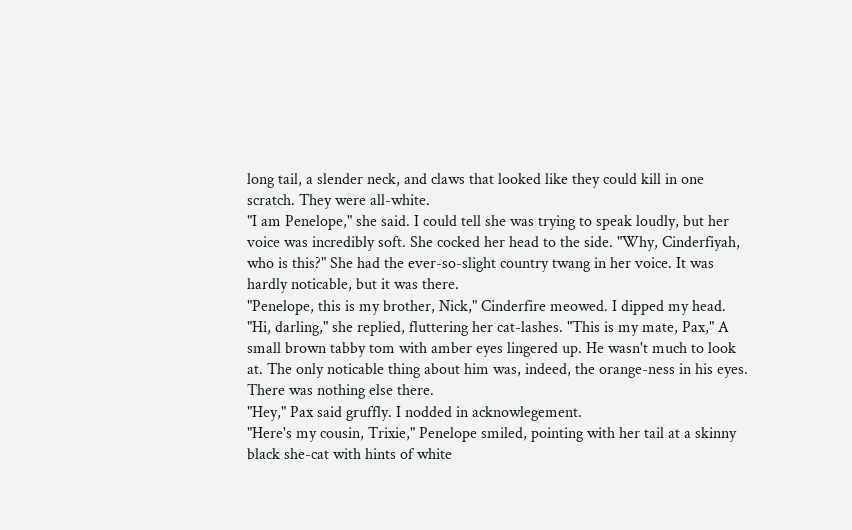long tail, a slender neck, and claws that looked like they could kill in one scratch. They were all-white.
"I am Penelope," she said. I could tell she was trying to speak loudly, but her voice was incredibly soft. She cocked her head to the side. "Why, Cinderfiyah, who is this?" She had the ever-so-slight country twang in her voice. It was hardly noticable, but it was there.
"Penelope, this is my brother, Nick," Cinderfire meowed. I dipped my head.
"Hi, darling," she replied, fluttering her cat-lashes. "This is my mate, Pax," A small brown tabby tom with amber eyes lingered up. He wasn't much to look at. The only noticable thing about him was, indeed, the orange-ness in his eyes. There was nothing else there.
"Hey," Pax said gruffly. I nodded in acknowlegement.
"Here's my cousin, Trixie," Penelope smiled, pointing with her tail at a skinny black she-cat with hints of white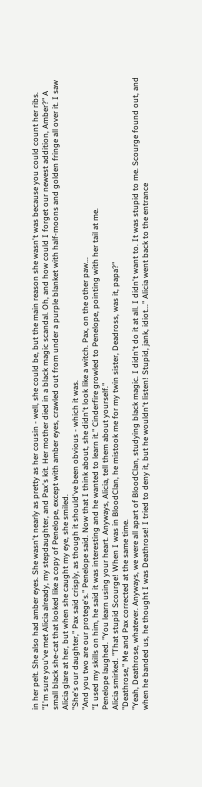in her pelt. She also had amber eyes. She wasn't nearly as pretty as her cousin - well, she could be, but the main reason she wasn't was because you could count her ribs.
"I'm sure you've met Alicia already, my stepdaughter, and Pax's kit. Her mother died in a black magic scandal. Oh, and how could I forget our newest addition, Amber?" A small black she-cat that looked like a copy of Penelope, except with amber eyes, crawled out from under a purple blanket with half-moons and golden fringe all over it. I saw Alicia glare at her, but when she caught my eye, she smiled.
"She's our daughter," Pax said crisply, as though it should've been obvious - which it was.
"And you two are our protege's." Penelope said. Now that I think about, she didn't look like a witch. Pax, on the other paw...
"I used my skills on him, he said it was interesting and he wanted to learn it." Cinderfire growled to Penelope, pointing with her tail at me.
Penelope laughed. "You learn using your heart. Anyways, Alicia, tell them about yourself."
Alicia smirked. "That stupid Scourge! When I was in BloodClan, he mistook me for my twin sister, Deadross, was it, papa?"
"Deathrose," Me and Pax corrected at the same time.
"Yeah, Deathrose, whatever. Anyways, we were all apart of BloodClan, studying black magic. I didn't do it at all. I didn't want to. It was stupid to me. Scourge found out, and when he banded us, he thought I was Deathrose! I tried to deny it, but he wouldn't listen! Stupid, jank, idiot..." Alicia went back to the entrance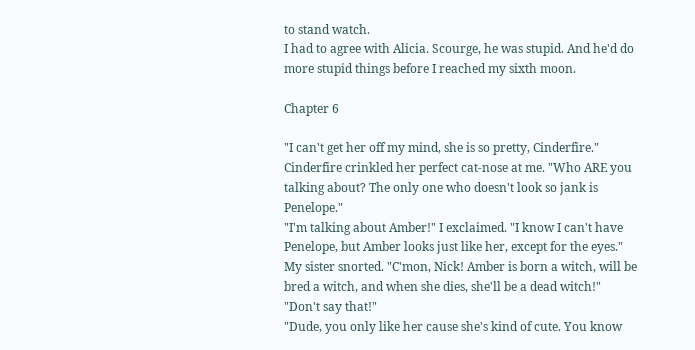to stand watch.
I had to agree with Alicia. Scourge, he was stupid. And he'd do more stupid things before I reached my sixth moon.

Chapter 6

"I can't get her off my mind, she is so pretty, Cinderfire."
Cinderfire crinkled her perfect cat-nose at me. "Who ARE you talking about? The only one who doesn't look so jank is Penelope."
"I'm talking about Amber!" I exclaimed. "I know I can't have Penelope, but Amber looks just like her, except for the eyes."
My sister snorted. "C'mon, Nick! Amber is born a witch, will be bred a witch, and when she dies, she'll be a dead witch!"
"Don't say that!"
"Dude, you only like her cause she's kind of cute. You know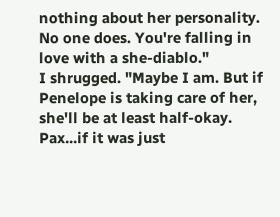nothing about her personality. No one does. You're falling in love with a she-diablo."
I shrugged. "Maybe I am. But if Penelope is taking care of her, she'll be at least half-okay. Pax...if it was just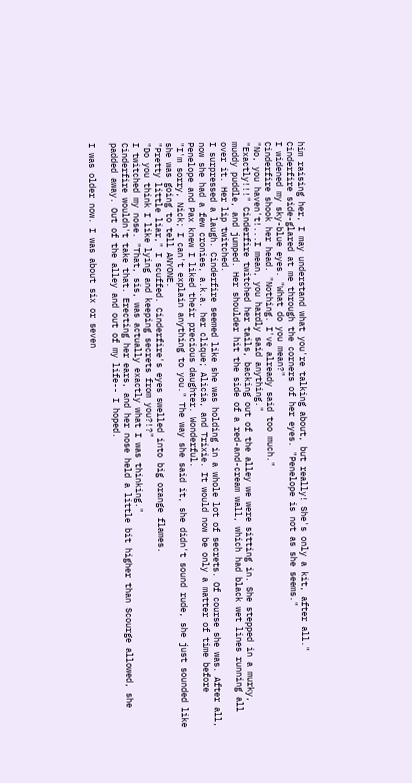him raising her, I may understand what you're talking about, but really! She's only a kit, after all."
Cinderfire side-glared at me through the corners of her eyes. "Penelope is not as she seems."
I widened my sky-blue eyes. "What do you mean?"
Cinderfire shook her head. "Nothing. I've already said too much."
"No, you haven't!...I mean, you hardly said anything."
"Exactly!!!" Cinderfire twitched her tails, backing out of the alley we were sitting in. She stepped in a murky, muddy puddle, and jumped. Her shoulder hit the side of a red-and-cream wall, which had black wet lines running all over it. Her lip twitched.
I surpressed a laugh. Cinderfire seemed like she was holding in a whole lot of secrets. Of course she was. After all, now she had a few cronies, a.k.a. her clique; Alicia, and Trixie. It would now be only a matter of time before Penelope and Pax knew I liked their precious daughter. Wonderful.
"I'm sorry, Nick; I can't explain anything to you." The way she said it, she didn't sound rude, she just sounded like she was going to tell ANYONE.
"Pretty little liar," I scuffed. Cinderfire's eyes swelled into big orange flames.
"Do you think I like lying and keeping secrets from you?!?"
I twitched my nose. "That, sis, was actually exactly what I was thinking."
Cinderfire wouldn't take that. Erecting her ears, and her nose held a little bit higher than Scourge allowed, she padded away. Out of the alley and out of my life-- I hoped.

I was older now. I was about six or seven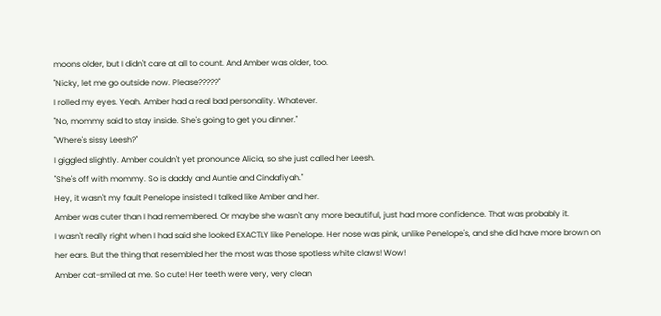moons older, but I didn't care at all to count. And Amber was older, too.
"Nicky, let me go outside now. Please?????"
I rolled my eyes. Yeah. Amber had a real bad personality. Whatever.
"No, mommy said to stay inside. She's going to get you dinner."
"Where's sissy Leesh?"
I giggled slightly. Amber couldn't yet pronounce Alicia, so she just called her Leesh.
"She's off with mommy. So is daddy and Auntie and Cindafiyah."
Hey, it wasn't my fault Penelope insisted I talked like Amber and her.
Amber was cuter than I had remembered. Or maybe she wasn't any more beautiful, just had more confidence. That was probably it.
I wasn't really right when I had said she looked EXACTLY like Penelope. Her nose was pink, unlike Penelope's, and she did have more brown on her ears. But the thing that resembled her the most was those spotless white claws! Wow!
Amber cat-smiled at me. So cute! Her teeth were very, very clean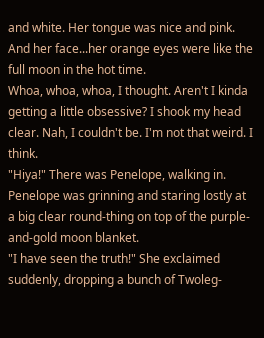and white. Her tongue was nice and pink. And her face...her orange eyes were like the full moon in the hot time.
Whoa, whoa, whoa, I thought. Aren't I kinda getting a little obsessive? I shook my head clear. Nah, I couldn't be. I'm not that weird. I think.
"Hiya!" There was Penelope, walking in. Penelope was grinning and staring lostly at a big clear round-thing on top of the purple-and-gold moon blanket.
"I have seen the truth!" She exclaimed suddenly, dropping a bunch of Twoleg-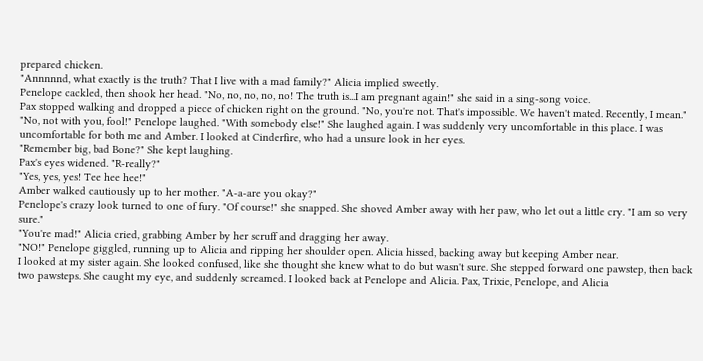prepared chicken.
"Annnnnd, what exactly is the truth? That I live with a mad family?" Alicia implied sweetly.
Penelope cackled, then shook her head. "No, no, no, no, no! The truth is...I am pregnant again!" she said in a sing-song voice.
Pax stopped walking and dropped a piece of chicken right on the ground. "No, you're not. That's impossible. We haven't mated. Recently, I mean."
"No, not with you, fool!" Penelope laughed. "With somebody else!" She laughed again. I was suddenly very uncomfortable in this place. I was uncomfortable for both me and Amber. I looked at Cinderfire, who had a unsure look in her eyes.
"Remember big, bad Bone?" She kept laughing.
Pax's eyes widened. "R-really?"
"Yes, yes, yes! Tee hee hee!"
Amber walked cautiously up to her mother. "A-a-are you okay?"
Penelope's crazy look turned to one of fury. "Of course!" she snapped. She shoved Amber away with her paw, who let out a little cry. "I am so very sure."
"You're mad!" Alicia cried, grabbing Amber by her scruff and dragging her away.
"NO!" Penelope giggled, running up to Alicia and ripping her shoulder open. Alicia hissed, backing away but keeping Amber near.
I looked at my sister again. She looked confused, like she thought she knew what to do but wasn't sure. She stepped forward one pawstep, then back two pawsteps. She caught my eye, and suddenly screamed. I looked back at Penelope and Alicia. Pax, Trixie, Penelope, and Alicia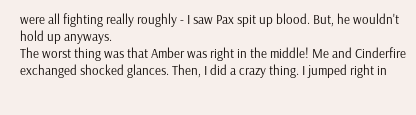were all fighting really roughly - I saw Pax spit up blood. But, he wouldn't hold up anyways.
The worst thing was that Amber was right in the middle! Me and Cinderfire exchanged shocked glances. Then, I did a crazy thing. I jumped right in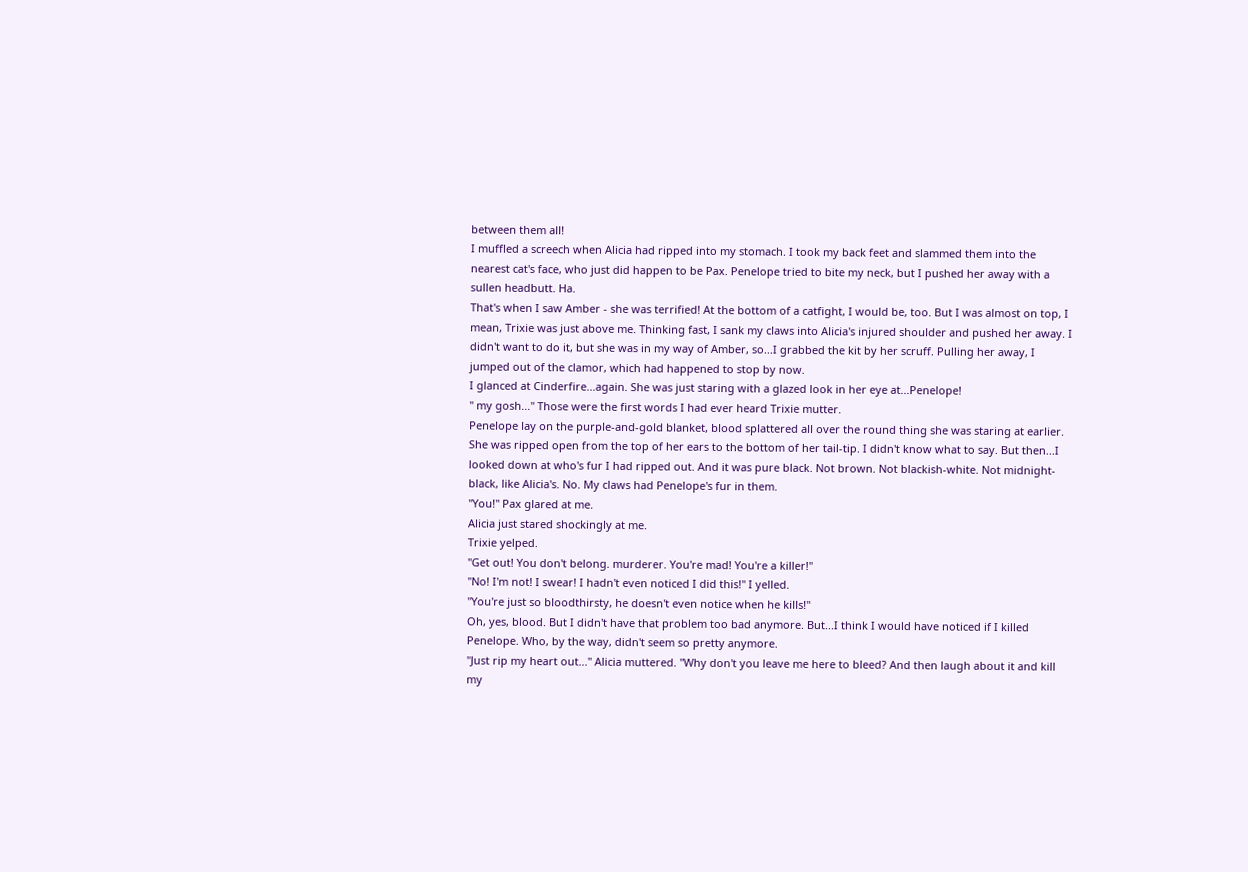between them all!
I muffled a screech when Alicia had ripped into my stomach. I took my back feet and slammed them into the nearest cat's face, who just did happen to be Pax. Penelope tried to bite my neck, but I pushed her away with a sullen headbutt. Ha.
That's when I saw Amber - she was terrified! At the bottom of a catfight, I would be, too. But I was almost on top, I mean, Trixie was just above me. Thinking fast, I sank my claws into Alicia's injured shoulder and pushed her away. I didn't want to do it, but she was in my way of Amber, so...I grabbed the kit by her scruff. Pulling her away, I jumped out of the clamor, which had happened to stop by now.
I glanced at Cinderfire...again. She was just staring with a glazed look in her eye at...Penelope!
" my gosh..." Those were the first words I had ever heard Trixie mutter.
Penelope lay on the purple-and-gold blanket, blood splattered all over the round thing she was staring at earlier. She was ripped open from the top of her ears to the bottom of her tail-tip. I didn't know what to say. But then...I looked down at who's fur I had ripped out. And it was pure black. Not brown. Not blackish-white. Not midnight-black, like Alicia's. No. My claws had Penelope's fur in them.
"You!" Pax glared at me.
Alicia just stared shockingly at me.
Trixie yelped.
"Get out! You don't belong. murderer. You're mad! You're a killer!"
"No! I'm not! I swear! I hadn't even noticed I did this!" I yelled.
"You're just so bloodthirsty, he doesn't even notice when he kills!"
Oh, yes, blood. But I didn't have that problem too bad anymore. But...I think I would have noticed if I killed Penelope. Who, by the way, didn't seem so pretty anymore.
"Just rip my heart out..." Alicia muttered. "Why don't you leave me here to bleed? And then laugh about it and kill my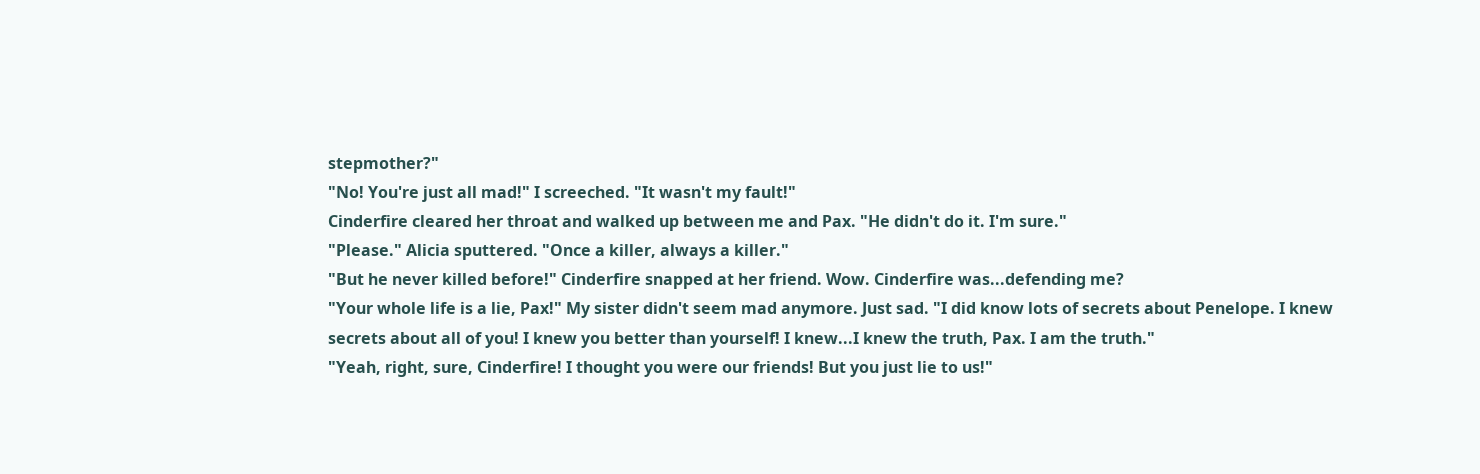stepmother?"
"No! You're just all mad!" I screeched. "It wasn't my fault!"
Cinderfire cleared her throat and walked up between me and Pax. "He didn't do it. I'm sure."
"Please." Alicia sputtered. "Once a killer, always a killer."
"But he never killed before!" Cinderfire snapped at her friend. Wow. Cinderfire was...defending me?
"Your whole life is a lie, Pax!" My sister didn't seem mad anymore. Just sad. "I did know lots of secrets about Penelope. I knew secrets about all of you! I knew you better than yourself! I knew...I knew the truth, Pax. I am the truth."
"Yeah, right, sure, Cinderfire! I thought you were our friends! But you just lie to us!"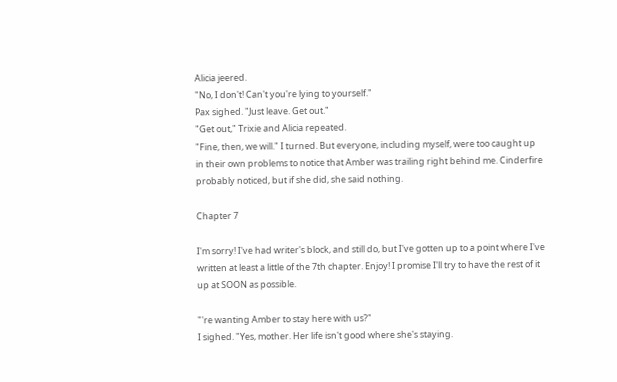Alicia jeered.
"No, I don't! Can't you're lying to yourself."
Pax sighed. "Just leave. Get out."
"Get out," Trixie and Alicia repeated.
"Fine, then, we will." I turned. But everyone, including myself, were too caught up in their own problems to notice that Amber was trailing right behind me. Cinderfire probably noticed, but if she did, she said nothing.

Chapter 7

I'm sorry! I've had writer's block, and still do, but I've gotten up to a point where I've written at least a little of the 7th chapter. Enjoy! I promise I'll try to have the rest of it up at SOON as possible.

"'re wanting Amber to stay here with us?"
I sighed. "Yes, mother. Her life isn't good where she's staying.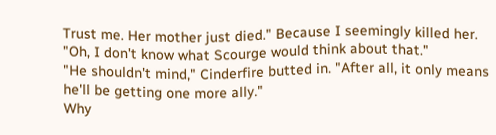Trust me. Her mother just died." Because I seemingly killed her.
"Oh, I don't know what Scourge would think about that."
"He shouldn't mind," Cinderfire butted in. "After all, it only means he'll be getting one more ally."
Why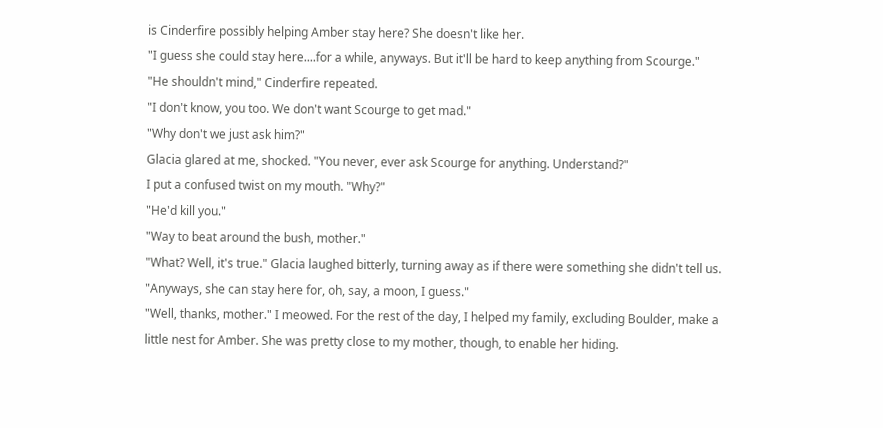is Cinderfire possibly helping Amber stay here? She doesn't like her.
"I guess she could stay here....for a while, anyways. But it'll be hard to keep anything from Scourge."
"He shouldn't mind," Cinderfire repeated.
"I don't know, you too. We don't want Scourge to get mad."
"Why don't we just ask him?"
Glacia glared at me, shocked. "You never, ever ask Scourge for anything. Understand?"
I put a confused twist on my mouth. "Why?"
"He'd kill you."
"Way to beat around the bush, mother."
"What? Well, it's true." Glacia laughed bitterly, turning away as if there were something she didn't tell us. "Anyways, she can stay here for, oh, say, a moon, I guess."
"Well, thanks, mother." I meowed. For the rest of the day, I helped my family, excluding Boulder, make a little nest for Amber. She was pretty close to my mother, though, to enable her hiding.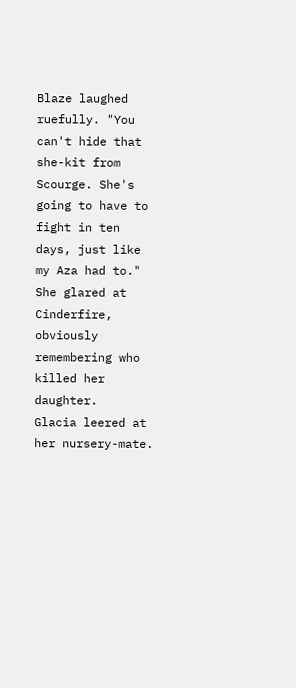Blaze laughed ruefully. "You can't hide that she-kit from Scourge. She's going to have to fight in ten days, just like my Aza had to." She glared at Cinderfire, obviously remembering who killed her daughter.
Glacia leered at her nursery-mate.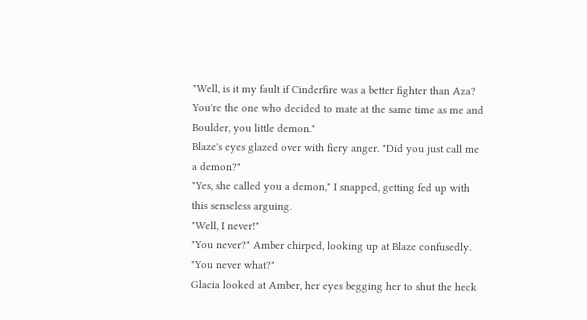"Well, is it my fault if Cinderfire was a better fighter than Aza? You're the one who decided to mate at the same time as me and Boulder, you little demon."
Blaze's eyes glazed over with fiery anger. "Did you just call me a demon?"
"Yes, she called you a demon," I snapped, getting fed up with this senseless arguing.
"Well, I never!"
"You never?" Amber chirped, looking up at Blaze confusedly. "You never what?"
Glacia looked at Amber, her eyes begging her to shut the heck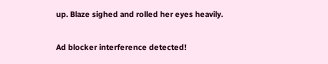up. Blaze sighed and rolled her eyes heavily.

Ad blocker interference detected!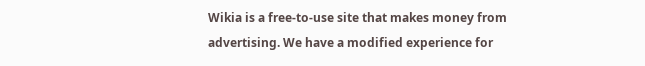Wikia is a free-to-use site that makes money from advertising. We have a modified experience for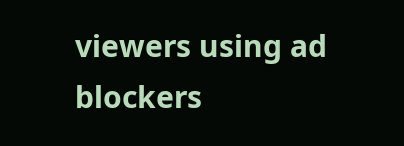viewers using ad blockers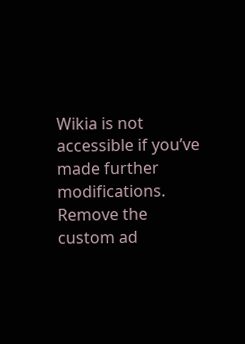Wikia is not accessible if you’ve made further modifications. Remove the custom ad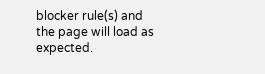blocker rule(s) and the page will load as expected.